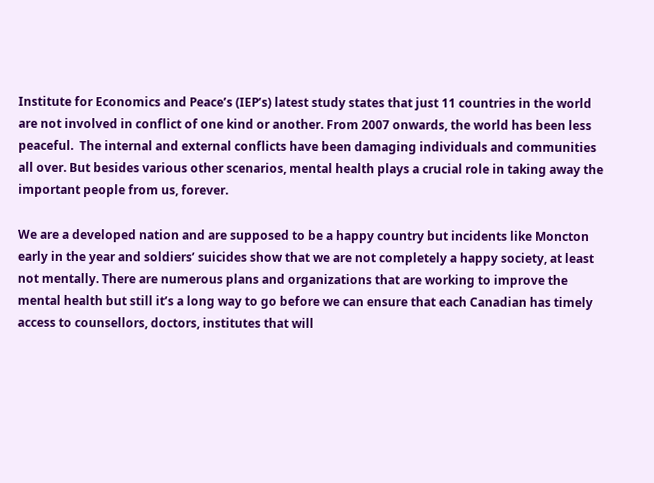Institute for Economics and Peace’s (IEP’s) latest study states that just 11 countries in the world are not involved in conflict of one kind or another. From 2007 onwards, the world has been less peaceful.  The internal and external conflicts have been damaging individuals and communities all over. But besides various other scenarios, mental health plays a crucial role in taking away the important people from us, forever.

We are a developed nation and are supposed to be a happy country but incidents like Moncton early in the year and soldiers’ suicides show that we are not completely a happy society, at least not mentally. There are numerous plans and organizations that are working to improve the mental health but still it’s a long way to go before we can ensure that each Canadian has timely access to counsellors, doctors, institutes that will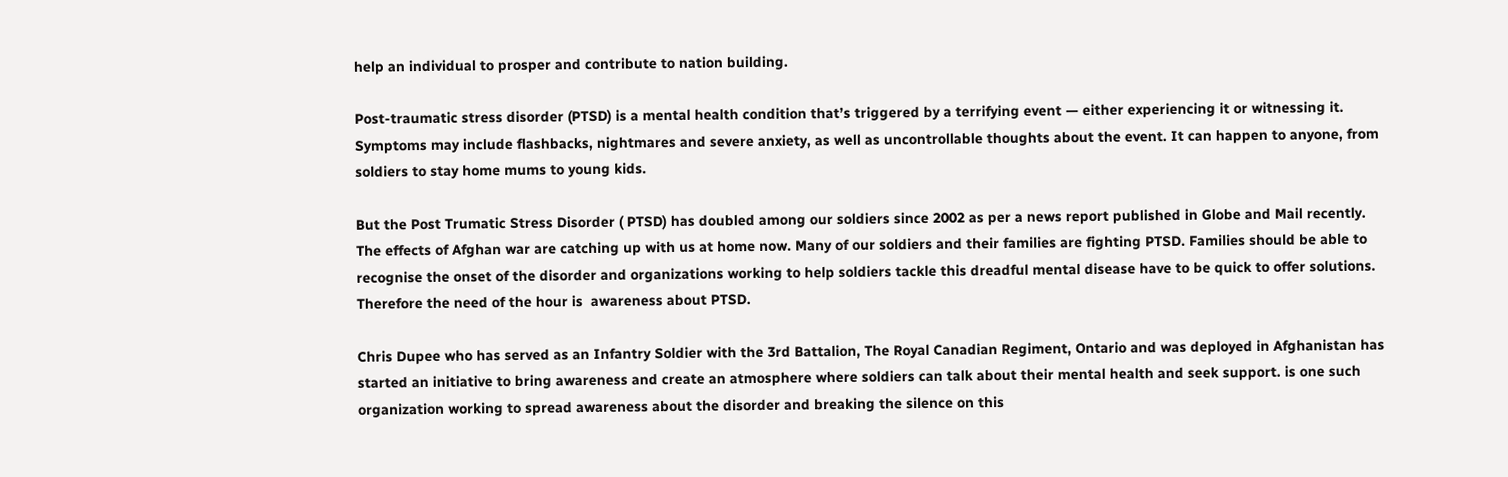help an individual to prosper and contribute to nation building.

Post-traumatic stress disorder (PTSD) is a mental health condition that’s triggered by a terrifying event — either experiencing it or witnessing it. Symptoms may include flashbacks, nightmares and severe anxiety, as well as uncontrollable thoughts about the event. It can happen to anyone, from soldiers to stay home mums to young kids.

But the Post Trumatic Stress Disorder ( PTSD) has doubled among our soldiers since 2002 as per a news report published in Globe and Mail recently. The effects of Afghan war are catching up with us at home now. Many of our soldiers and their families are fighting PTSD. Families should be able to recognise the onset of the disorder and organizations working to help soldiers tackle this dreadful mental disease have to be quick to offer solutions.  Therefore the need of the hour is  awareness about PTSD.

Chris Dupee who has served as an Infantry Soldier with the 3rd Battalion, The Royal Canadian Regiment, Ontario and was deployed in Afghanistan has started an initiative to bring awareness and create an atmosphere where soldiers can talk about their mental health and seek support. is one such organization working to spread awareness about the disorder and breaking the silence on this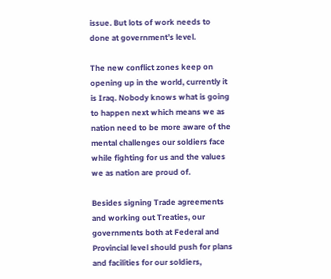issue. But lots of work needs to done at government’s level.

The new conflict zones keep on opening up in the world, currently it is Iraq. Nobody knows what is going to happen next which means we as nation need to be more aware of the mental challenges our soldiers face while fighting for us and the values we as nation are proud of.

Besides signing Trade agreements and working out Treaties, our governments both at Federal and Provincial level should push for plans and facilities for our soldiers,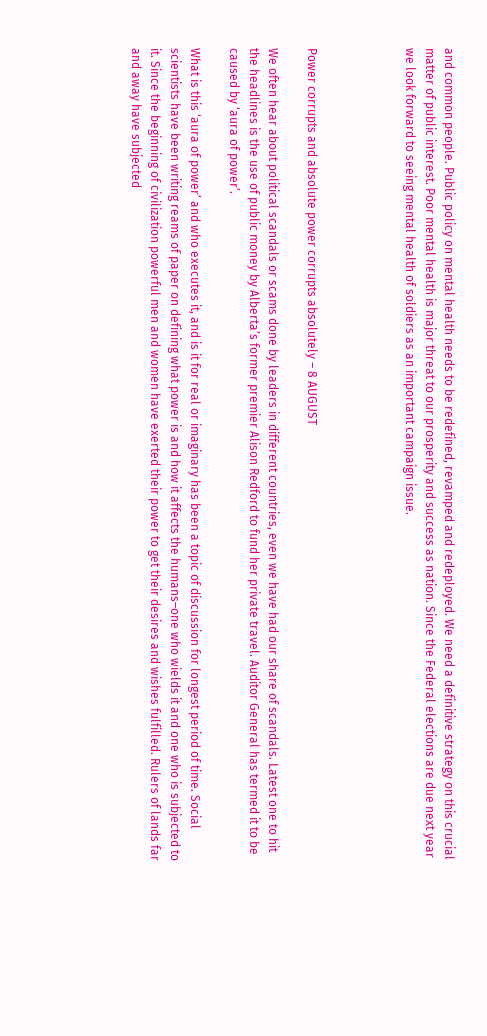and common people. Public policy on mental health needs to be redefined, revamped and redeployed. We need a definitive strategy on this crucial matter of public interest. Poor mental health is major threat to our prosperity and success as nation. Since the Federal elections are due next year we look forward to seeing mental health of soldiers as an important campaign issue.




Power corrupts and absolute power corrupts absolutely – 8 AUGUST

We often hear about political scandals or scams done by leaders in different countries, even we have had our share of scandals. Latest one to hit the headlines is the use of public money by Alberta’s former premier Alison Redford to fund her private travel. Auditor General has termed it to be caused by ‘aura of power’.

What is this ‘aura of power’ and who executes it, and is it for real or imaginary has been a topic of discussion for longest period of time. Social scientists have been writing reams of paper on defining what power is and how it affects the humans–one who wields it and one who is subjected to it. Since the beginning of civilization powerful men and women have exerted their power to get their desires and wishes fulfilled. Rulers of lands far and away have subjected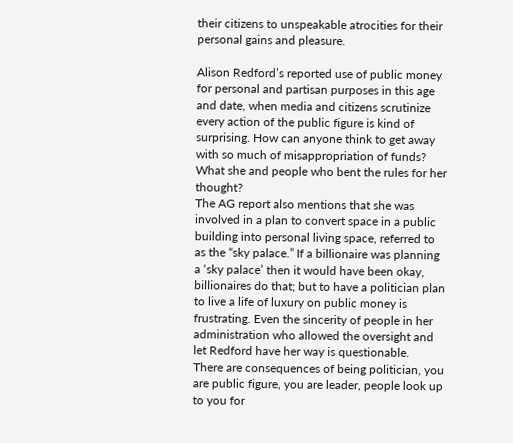their citizens to unspeakable atrocities for their personal gains and pleasure.

Alison Redford’s reported use of public money for personal and partisan purposes in this age and date, when media and citizens scrutinize every action of the public figure is kind of surprising. How can anyone think to get away with so much of misappropriation of funds? What she and people who bent the rules for her thought?
The AG report also mentions that she was involved in a plan to convert space in a public building into personal living space, referred to as the “sky palace.” If a billionaire was planning a ‘sky palace’ then it would have been okay, billionaires do that; but to have a politician plan to live a life of luxury on public money is frustrating. Even the sincerity of people in her administration who allowed the oversight and let Redford have her way is questionable.
There are consequences of being politician, you are public figure, you are leader, people look up to you for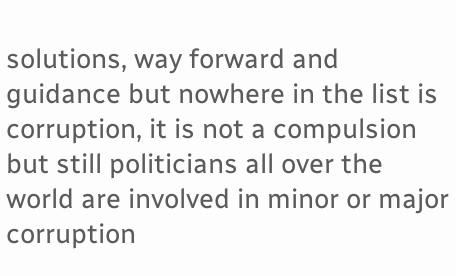solutions, way forward and guidance but nowhere in the list is corruption, it is not a compulsion but still politicians all over the world are involved in minor or major corruption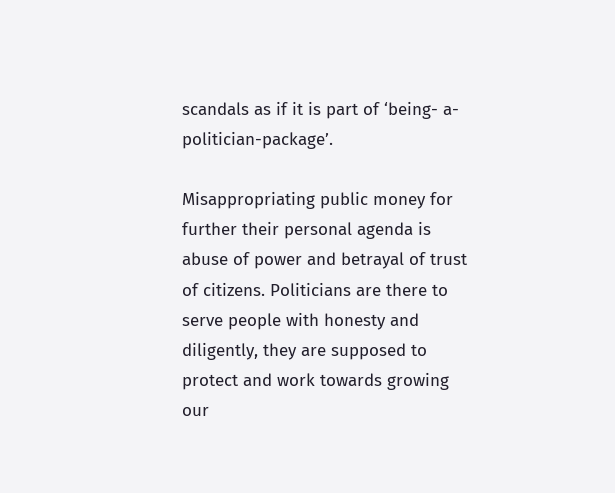scandals as if it is part of ‘being- a- politician-package’.

Misappropriating public money for further their personal agenda is abuse of power and betrayal of trust of citizens. Politicians are there to serve people with honesty and diligently, they are supposed to protect and work towards growing our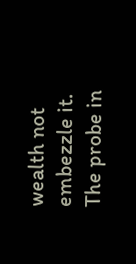wealth not embezzle it. The probe in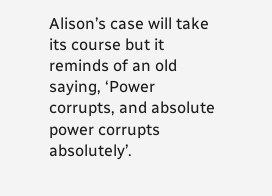Alison’s case will take its course but it reminds of an old saying, ‘Power corrupts, and absolute power corrupts absolutely’.